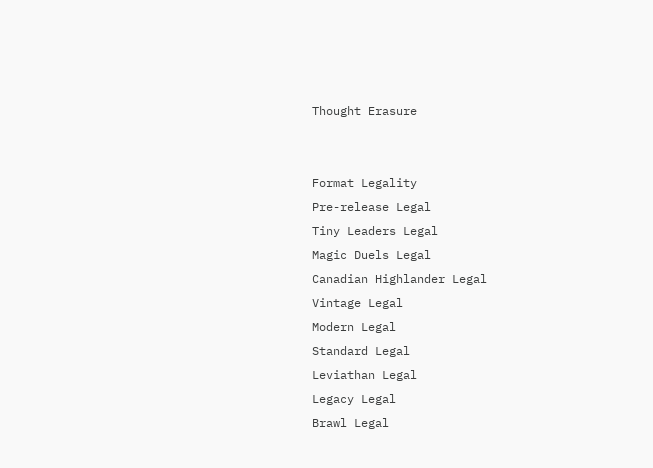Thought Erasure


Format Legality
Pre-release Legal
Tiny Leaders Legal
Magic Duels Legal
Canadian Highlander Legal
Vintage Legal
Modern Legal
Standard Legal
Leviathan Legal
Legacy Legal
Brawl Legal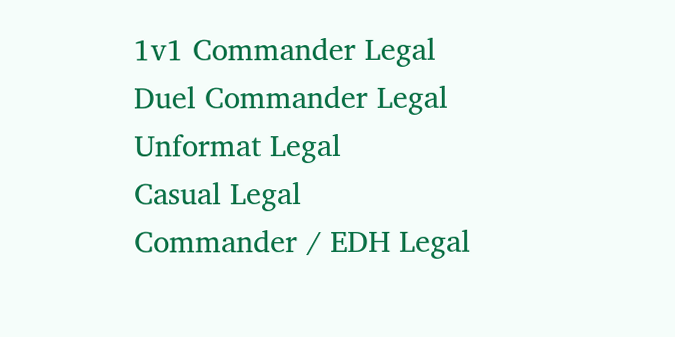1v1 Commander Legal
Duel Commander Legal
Unformat Legal
Casual Legal
Commander / EDH Legal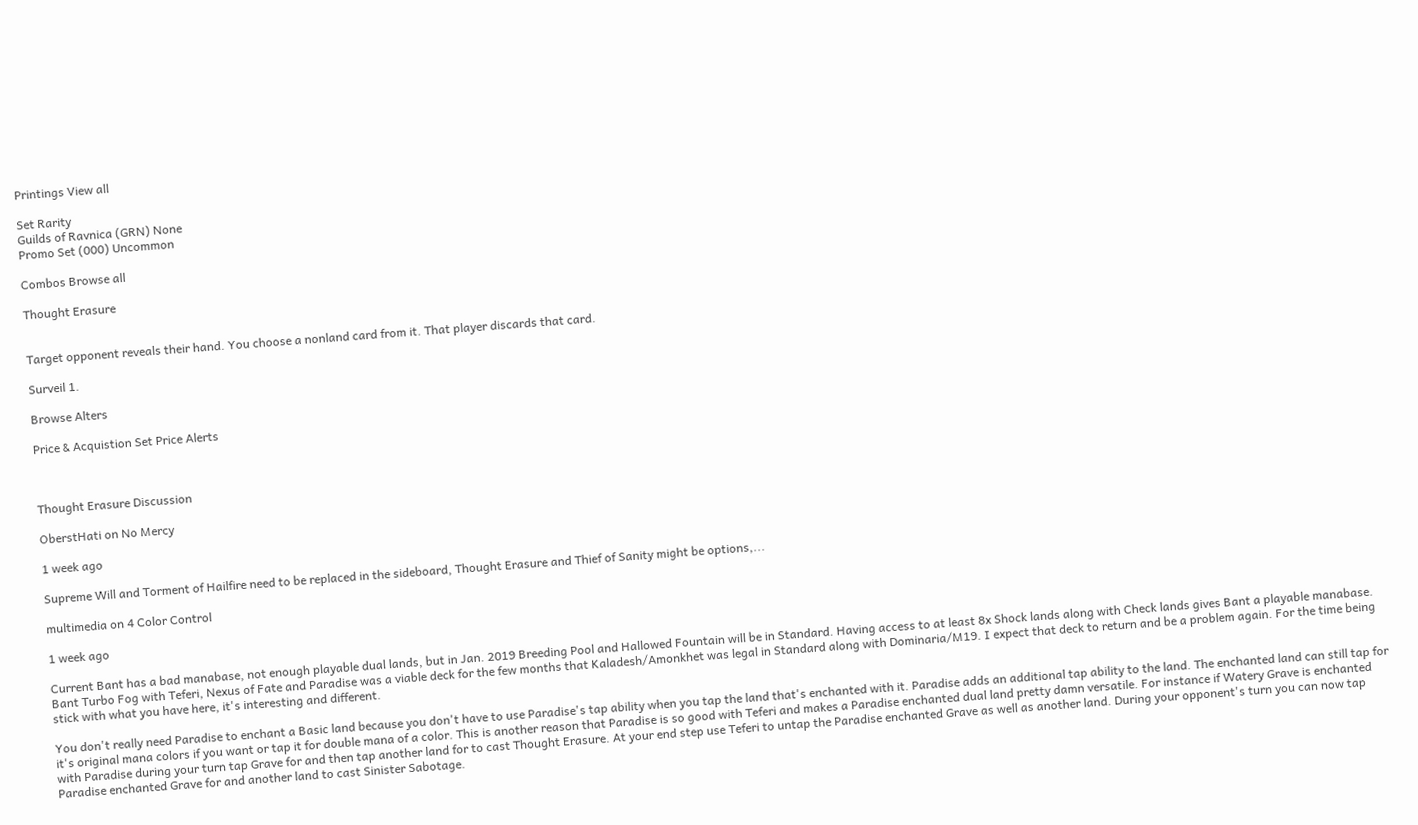Printings View all

Set Rarity
Guilds of Ravnica (GRN) None
Promo Set (000) Uncommon

Combos Browse all

Thought Erasure


Target opponent reveals their hand. You choose a nonland card from it. That player discards that card.

Surveil 1.

Browse Alters

Price & Acquistion Set Price Alerts



Thought Erasure Discussion

OberstHati on No Mercy

1 week ago

Supreme Will and Torment of Hailfire need to be replaced in the sideboard, Thought Erasure and Thief of Sanity might be options,...

multimedia on 4 Color Control

1 week ago

Current Bant has a bad manabase, not enough playable dual lands, but in Jan. 2019 Breeding Pool and Hallowed Fountain will be in Standard. Having access to at least 8x Shock lands along with Check lands gives Bant a playable manabase. Bant Turbo Fog with Teferi, Nexus of Fate and Paradise was a viable deck for the few months that Kaladesh/Amonkhet was legal in Standard along with Dominaria/M19. I expect that deck to return and be a problem again. For the time being stick with what you have here, it's interesting and different.

You don't really need Paradise to enchant a Basic land because you don't have to use Paradise's tap ability when you tap the land that's enchanted with it. Paradise adds an additional tap ability to the land. The enchanted land can still tap for it's original mana colors if you want or tap it for double mana of a color. This is another reason that Paradise is so good with Teferi and makes a Paradise enchanted dual land pretty damn versatile. For instance if Watery Grave is enchanted with Paradise during your turn tap Grave for and then tap another land for to cast Thought Erasure. At your end step use Teferi to untap the Paradise enchanted Grave as well as another land. During your opponent's turn you can now tap Paradise enchanted Grave for and another land to cast Sinister Sabotage.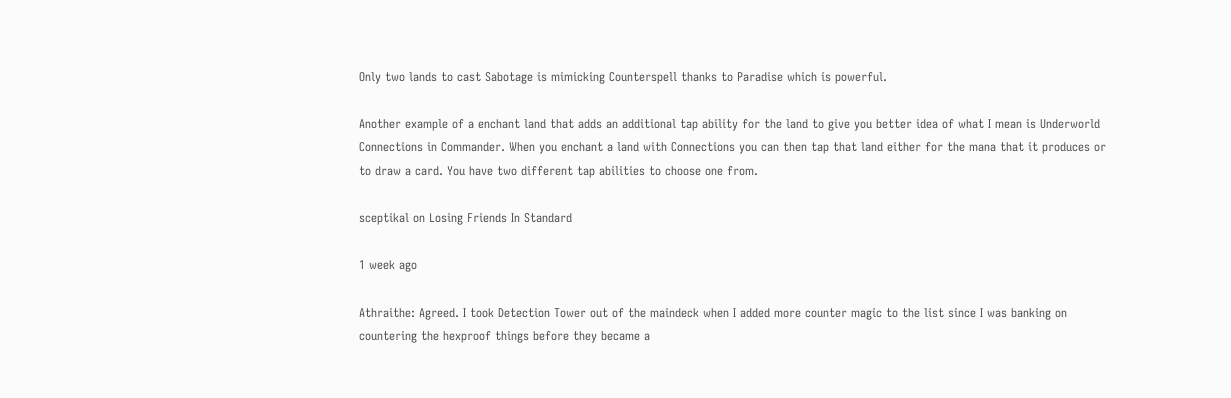Only two lands to cast Sabotage is mimicking Counterspell thanks to Paradise which is powerful.

Another example of a enchant land that adds an additional tap ability for the land to give you better idea of what I mean is Underworld Connections in Commander. When you enchant a land with Connections you can then tap that land either for the mana that it produces or to draw a card. You have two different tap abilities to choose one from.

sceptikal on Losing Friends In Standard

1 week ago

Athraithe: Agreed. I took Detection Tower out of the maindeck when I added more counter magic to the list since I was banking on countering the hexproof things before they became a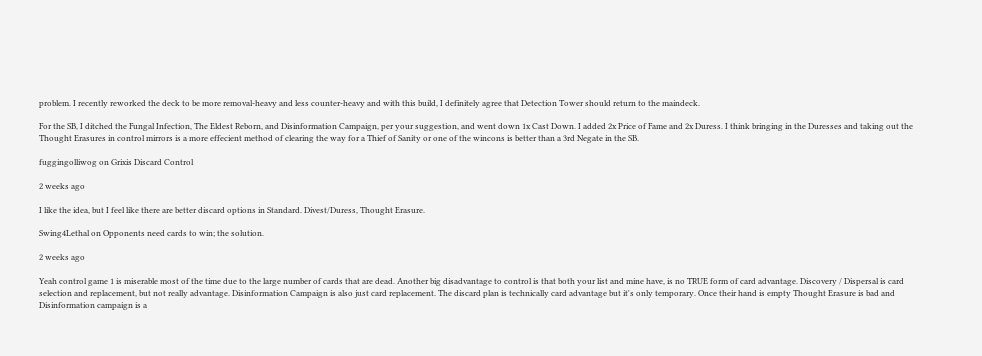problem. I recently reworked the deck to be more removal-heavy and less counter-heavy and with this build, I definitely agree that Detection Tower should return to the maindeck.

For the SB, I ditched the Fungal Infection, The Eldest Reborn, and Disinformation Campaign, per your suggestion, and went down 1x Cast Down. I added 2x Price of Fame and 2x Duress. I think bringing in the Duresses and taking out the Thought Erasures in control mirrors is a more effecient method of clearing the way for a Thief of Sanity or one of the wincons is better than a 3rd Negate in the SB.

fuggingolliwog on Grixis Discard Control

2 weeks ago

I like the idea, but I feel like there are better discard options in Standard. Divest/Duress, Thought Erasure.

Swing4Lethal on Opponents need cards to win; the solution.

2 weeks ago

Yeah control game 1 is miserable most of the time due to the large number of cards that are dead. Another big disadvantage to control is that both your list and mine have, is no TRUE form of card advantage. Discovery / Dispersal is card selection and replacement, but not really advantage. Disinformation Campaign is also just card replacement. The discard plan is technically card advantage but it's only temporary. Once their hand is empty Thought Erasure is bad and Disinformation campaign is a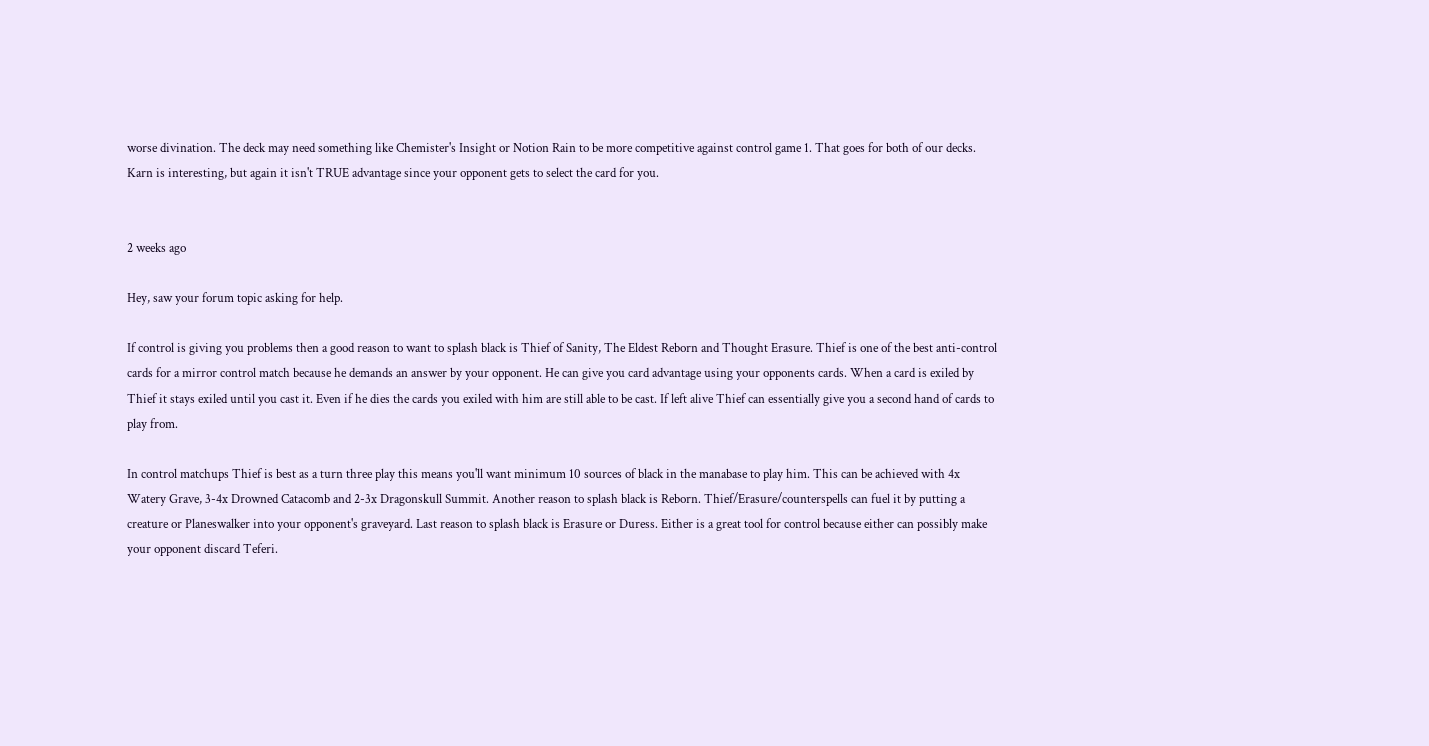worse divination. The deck may need something like Chemister's Insight or Notion Rain to be more competitive against control game 1. That goes for both of our decks. Karn is interesting, but again it isn't TRUE advantage since your opponent gets to select the card for you.


2 weeks ago

Hey, saw your forum topic asking for help.

If control is giving you problems then a good reason to want to splash black is Thief of Sanity, The Eldest Reborn and Thought Erasure. Thief is one of the best anti-control cards for a mirror control match because he demands an answer by your opponent. He can give you card advantage using your opponents cards. When a card is exiled by Thief it stays exiled until you cast it. Even if he dies the cards you exiled with him are still able to be cast. If left alive Thief can essentially give you a second hand of cards to play from.

In control matchups Thief is best as a turn three play this means you'll want minimum 10 sources of black in the manabase to play him. This can be achieved with 4x Watery Grave, 3-4x Drowned Catacomb and 2-3x Dragonskull Summit. Another reason to splash black is Reborn. Thief/Erasure/counterspells can fuel it by putting a creature or Planeswalker into your opponent's graveyard. Last reason to splash black is Erasure or Duress. Either is a great tool for control because either can possibly make your opponent discard Teferi.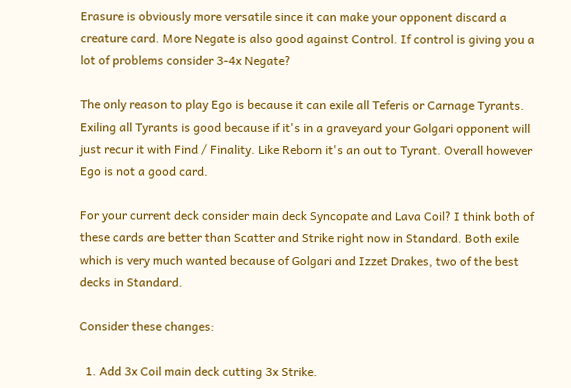Erasure is obviously more versatile since it can make your opponent discard a creature card. More Negate is also good against Control. If control is giving you a lot of problems consider 3-4x Negate?

The only reason to play Ego is because it can exile all Teferis or Carnage Tyrants. Exiling all Tyrants is good because if it's in a graveyard your Golgari opponent will just recur it with Find / Finality. Like Reborn it's an out to Tyrant. Overall however Ego is not a good card.

For your current deck consider main deck Syncopate and Lava Coil? I think both of these cards are better than Scatter and Strike right now in Standard. Both exile which is very much wanted because of Golgari and Izzet Drakes, two of the best decks in Standard.

Consider these changes:

  1. Add 3x Coil main deck cutting 3x Strike.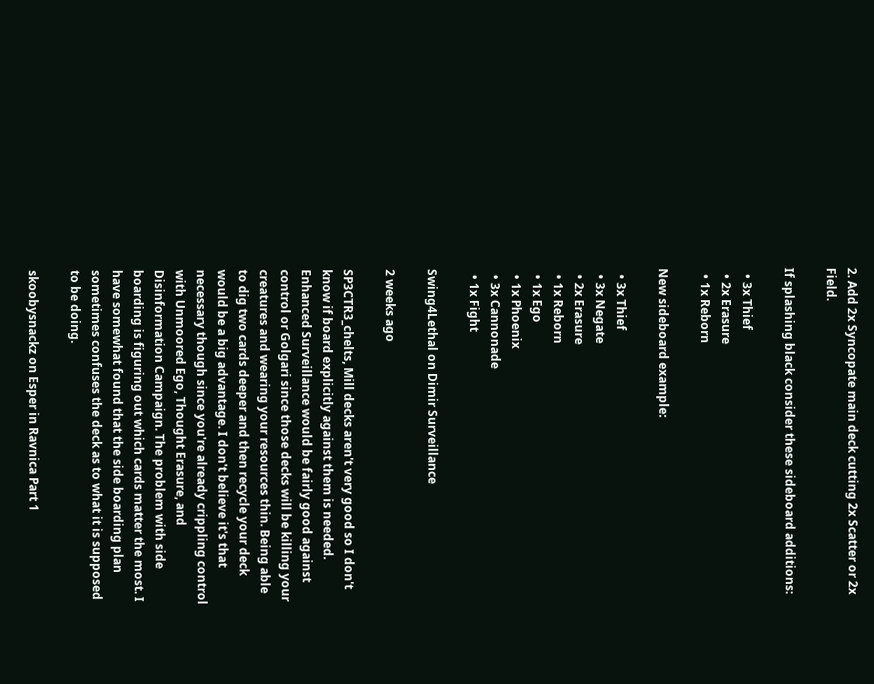2. Add 2x Syncopate main deck cutting 2x Scatter or 2x Field.

If splashing black consider these sideboard additions:

  • 3x Thief
  • 2x Erasure
  • 1x Reborn

New sideboard example:

  • 3x Thief
  • 3x Negate
  • 2x Erasure
  • 1x Reborn
  • 1x Ego
  • 1x Phoenix
  • 3x Cannonade
  • 1x Fight

Swing4Lethal on Dimir Surveillance

2 weeks ago

SP3CTR3_chelts, Mill decks aren't very good so I don't know if board explicitly against them is needed. Enhanced Surveillance would be fairly good against control or Golgari since those decks will be killing your creatures and wearing your resources thin. Being able to dig two cards deeper and then recycle your deck would be a big advantage. I don't believe it's that necessary though since you're already crippling control with Unmoored Ego, Thought Erasure, and Disinformation Campaign. The problem with side boarding is figuring out which cards matter the most. I have somewhat found that the side boarding plan sometimes confuses the deck as to what it is supposed to be doing.

skoobysnackz on Esper in Ravnica Part 1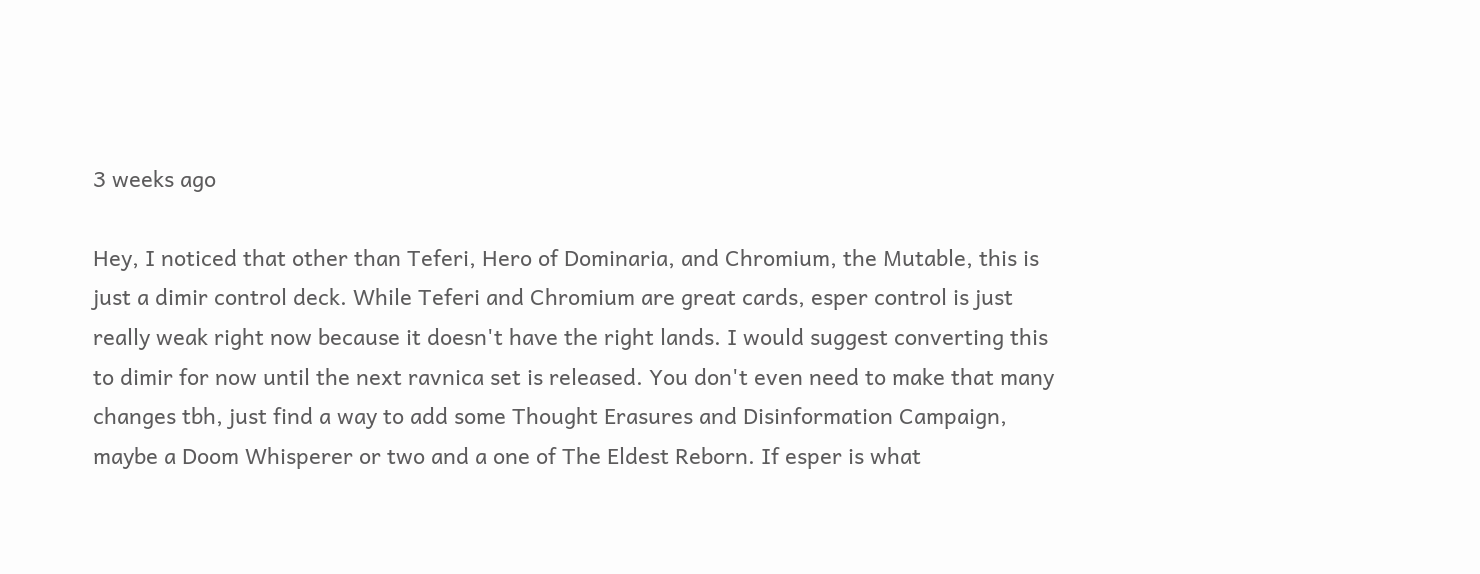3 weeks ago

Hey, I noticed that other than Teferi, Hero of Dominaria, and Chromium, the Mutable, this is just a dimir control deck. While Teferi and Chromium are great cards, esper control is just really weak right now because it doesn't have the right lands. I would suggest converting this to dimir for now until the next ravnica set is released. You don't even need to make that many changes tbh, just find a way to add some Thought Erasures and Disinformation Campaign, maybe a Doom Whisperer or two and a one of The Eldest Reborn. If esper is what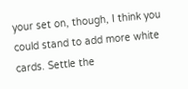your set on, though, I think you could stand to add more white cards. Settle the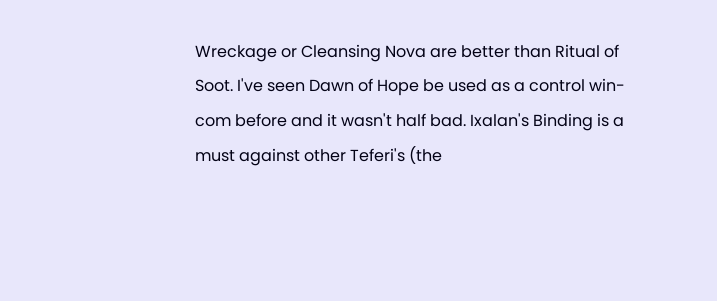Wreckage or Cleansing Nova are better than Ritual of Soot. I've seen Dawn of Hope be used as a control win-com before and it wasn't half bad. Ixalan's Binding is a must against other Teferi's (the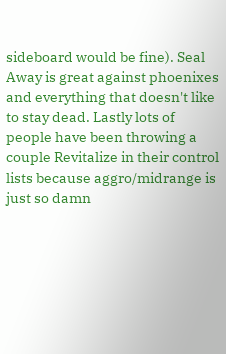sideboard would be fine). Seal Away is great against phoenixes and everything that doesn't like to stay dead. Lastly lots of people have been throwing a couple Revitalize in their control lists because aggro/midrange is just so damn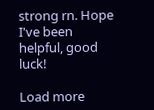strong rn. Hope I've been helpful, good luck!

Load more